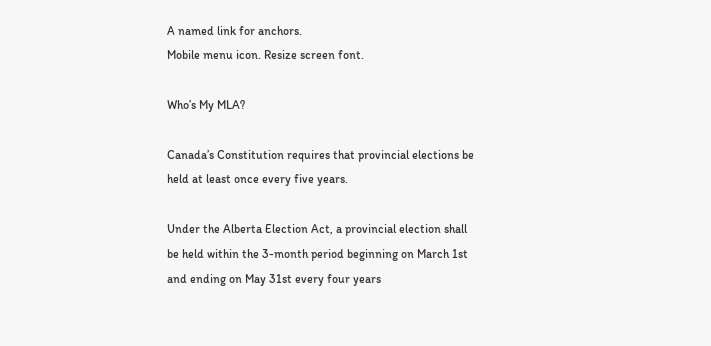A named link for anchors.
Mobile menu icon. Resize screen font.

Who’s My MLA?

Canada’s Constitution requires that provincial elections be held at least once every five years.

Under the Alberta Election Act, a provincial election shall be held within the 3-month period beginning on March 1st and ending on May 31st every four years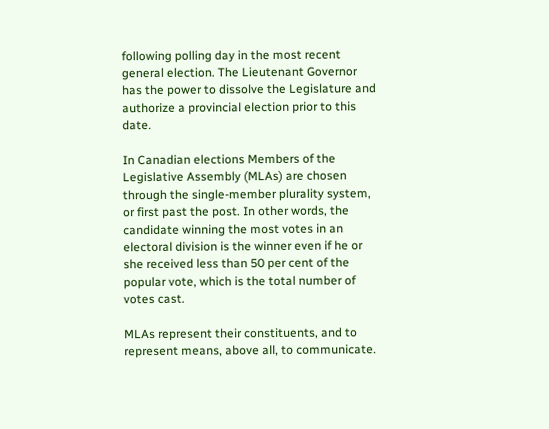following polling day in the most recent general election. The Lieutenant Governor has the power to dissolve the Legislature and authorize a provincial election prior to this date.

In Canadian elections Members of the Legislative Assembly (MLAs) are chosen through the single-member plurality system, or first past the post. In other words, the candidate winning the most votes in an electoral division is the winner even if he or she received less than 50 per cent of the popular vote, which is the total number of votes cast.

MLAs represent their constituents, and to represent means, above all, to communicate.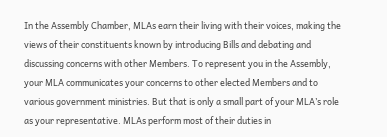In the Assembly Chamber, MLAs earn their living with their voices, making the views of their constituents known by introducing Bills and debating and discussing concerns with other Members. To represent you in the Assembly, your MLA communicates your concerns to other elected Members and to various government ministries. But that is only a small part of your MLA’s role as your representative. MLAs perform most of their duties in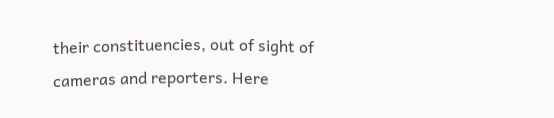their constituencies, out of sight of cameras and reporters. Here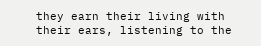they earn their living with their ears, listening to the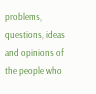problems, questions, ideas and opinions of the people who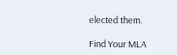elected them.

Find Your MLA